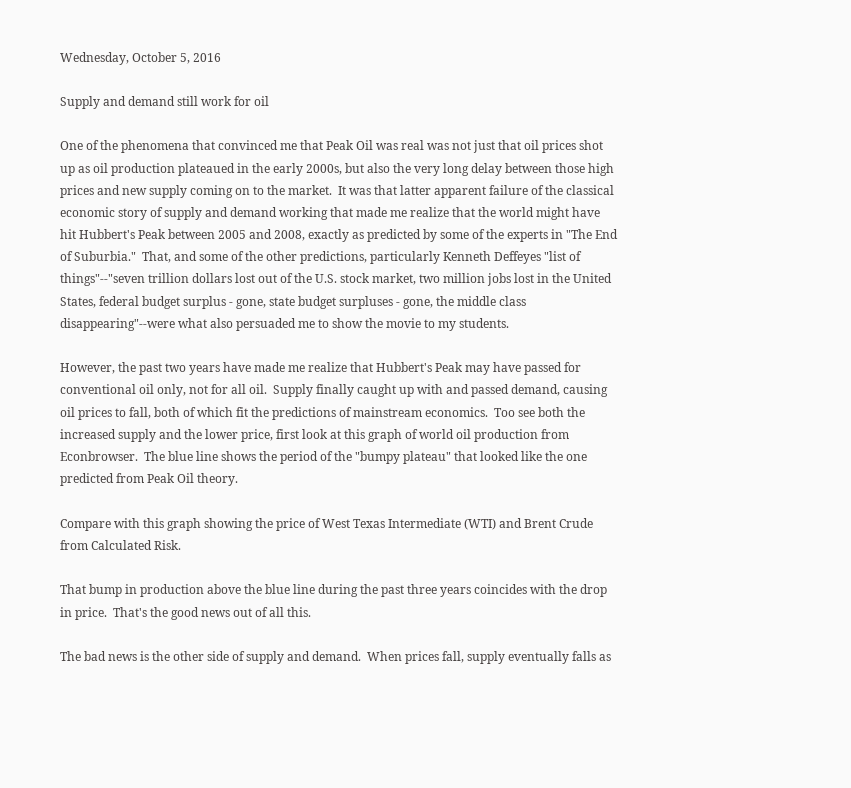Wednesday, October 5, 2016

Supply and demand still work for oil

One of the phenomena that convinced me that Peak Oil was real was not just that oil prices shot up as oil production plateaued in the early 2000s, but also the very long delay between those high prices and new supply coming on to the market.  It was that latter apparent failure of the classical economic story of supply and demand working that made me realize that the world might have hit Hubbert's Peak between 2005 and 2008, exactly as predicted by some of the experts in "The End of Suburbia."  That, and some of the other predictions, particularly Kenneth Deffeyes "list of things"--"seven trillion dollars lost out of the U.S. stock market, two million jobs lost in the United States, federal budget surplus - gone, state budget surpluses - gone, the middle class disappearing"--were what also persuaded me to show the movie to my students.

However, the past two years have made me realize that Hubbert's Peak may have passed for conventional oil only, not for all oil.  Supply finally caught up with and passed demand, causing oil prices to fall, both of which fit the predictions of mainstream economics.  Too see both the increased supply and the lower price, first look at this graph of world oil production from Econbrowser.  The blue line shows the period of the "bumpy plateau" that looked like the one predicted from Peak Oil theory.

Compare with this graph showing the price of West Texas Intermediate (WTI) and Brent Crude from Calculated Risk.

That bump in production above the blue line during the past three years coincides with the drop in price.  That's the good news out of all this.

The bad news is the other side of supply and demand.  When prices fall, supply eventually falls as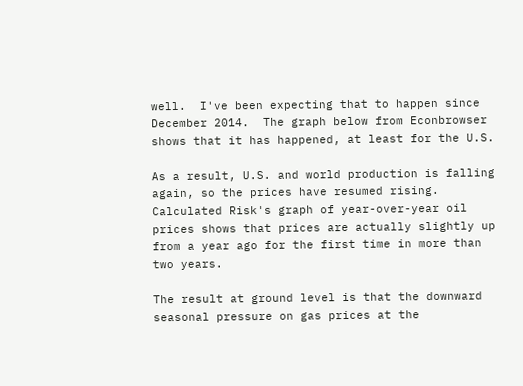well.  I've been expecting that to happen since December 2014.  The graph below from Econbrowser shows that it has happened, at least for the U.S.

As a result, U.S. and world production is falling again, so the prices have resumed rising.  Calculated Risk's graph of year-over-year oil prices shows that prices are actually slightly up from a year ago for the first time in more than two years.

The result at ground level is that the downward seasonal pressure on gas prices at the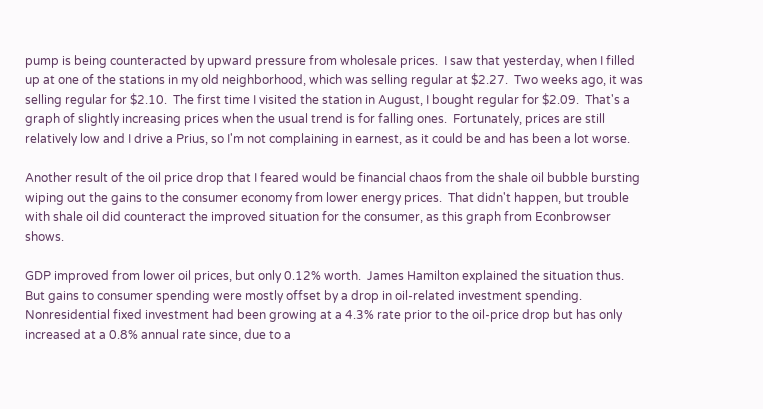pump is being counteracted by upward pressure from wholesale prices.  I saw that yesterday, when I filled up at one of the stations in my old neighborhood, which was selling regular at $2.27.  Two weeks ago, it was selling regular for $2.10.  The first time I visited the station in August, I bought regular for $2.09.  That's a graph of slightly increasing prices when the usual trend is for falling ones.  Fortunately, prices are still relatively low and I drive a Prius, so I'm not complaining in earnest, as it could be and has been a lot worse.

Another result of the oil price drop that I feared would be financial chaos from the shale oil bubble bursting wiping out the gains to the consumer economy from lower energy prices.  That didn't happen, but trouble with shale oil did counteract the improved situation for the consumer, as this graph from Econbrowser shows.

GDP improved from lower oil prices, but only 0.12% worth.  James Hamilton explained the situation thus.
But gains to consumer spending were mostly offset by a drop in oil-related investment spending. Nonresidential fixed investment had been growing at a 4.3% rate prior to the oil-price drop but has only increased at a 0.8% annual rate since, due to a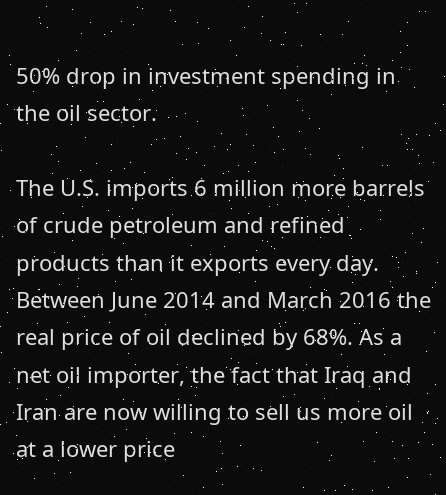50% drop in investment spending in the oil sector.

The U.S. imports 6 million more barrels of crude petroleum and refined products than it exports every day. Between June 2014 and March 2016 the real price of oil declined by 68%. As a net oil importer, the fact that Iraq and Iran are now willing to sell us more oil at a lower price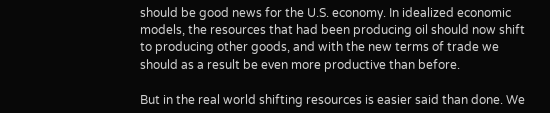should be good news for the U.S. economy. In idealized economic models, the resources that had been producing oil should now shift to producing other goods, and with the new terms of trade we should as a result be even more productive than before.

But in the real world shifting resources is easier said than done. We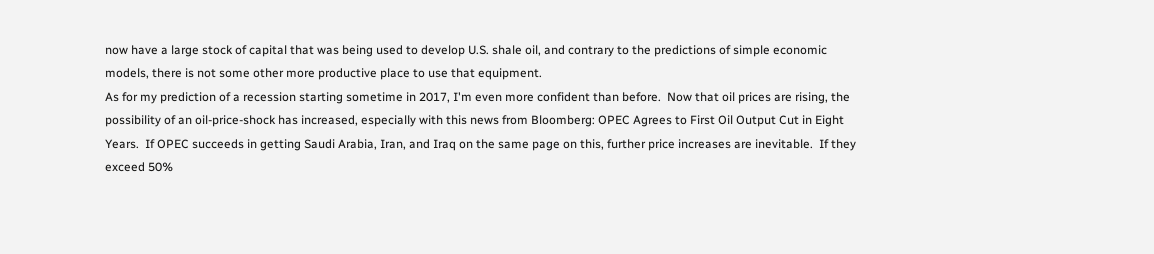now have a large stock of capital that was being used to develop U.S. shale oil, and contrary to the predictions of simple economic models, there is not some other more productive place to use that equipment.
As for my prediction of a recession starting sometime in 2017, I'm even more confident than before.  Now that oil prices are rising, the possibility of an oil-price-shock has increased, especially with this news from Bloomberg: OPEC Agrees to First Oil Output Cut in Eight Years.  If OPEC succeeds in getting Saudi Arabia, Iran, and Iraq on the same page on this, further price increases are inevitable.  If they exceed 50%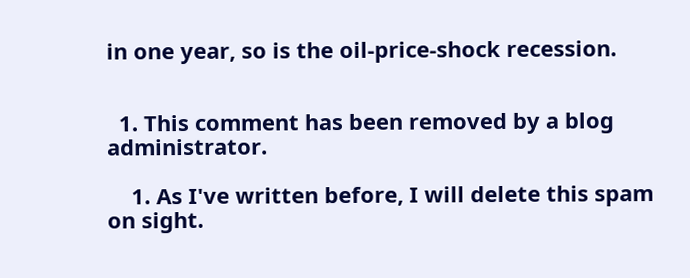in one year, so is the oil-price-shock recession.


  1. This comment has been removed by a blog administrator.

    1. As I've written before, I will delete this spam on sight.